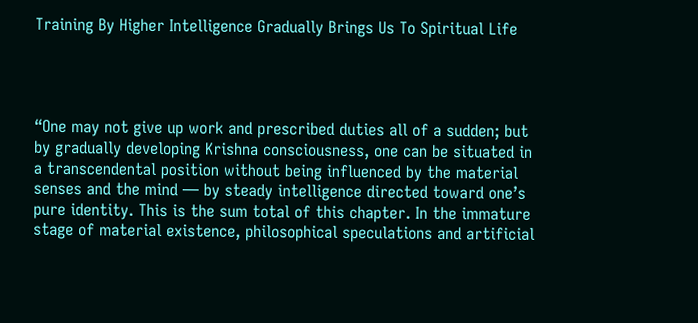Training By Higher Intelligence Gradually Brings Us To Spiritual Life




“One may not give up work and prescribed duties all of a sudden; but by gradually developing Krishna consciousness, one can be situated in a transcendental position without being influenced by the material senses and the mind — by steady intelligence directed toward one’s pure identity. This is the sum total of this chapter. In the immature stage of material existence, philosophical speculations and artificial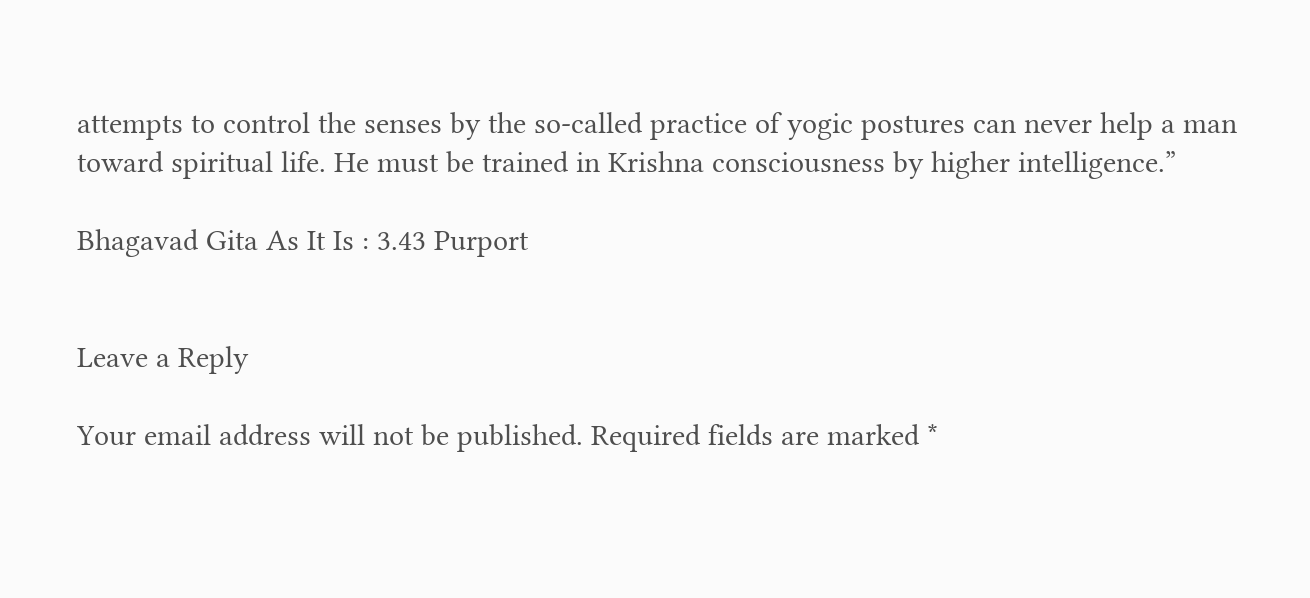attempts to control the senses by the so-called practice of yogic postures can never help a man toward spiritual life. He must be trained in Krishna consciousness by higher intelligence.”

Bhagavad Gita As It Is : 3.43 Purport


Leave a Reply

Your email address will not be published. Required fields are marked *